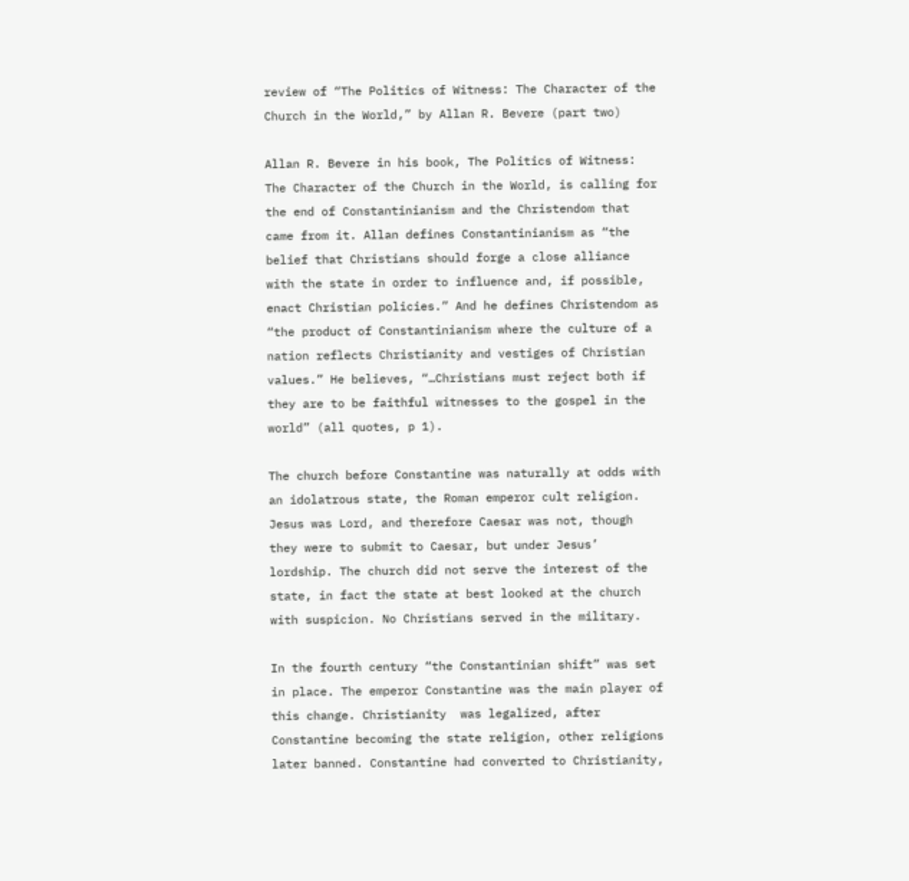review of “The Politics of Witness: The Character of the Church in the World,” by Allan R. Bevere (part two)

Allan R. Bevere in his book, The Politics of Witness: The Character of the Church in the World, is calling for the end of Constantinianism and the Christendom that came from it. Allan defines Constantinianism as “the belief that Christians should forge a close alliance with the state in order to influence and, if possible, enact Christian policies.” And he defines Christendom as “the product of Constantinianism where the culture of a nation reflects Christianity and vestiges of Christian values.” He believes, “…Christians must reject both if they are to be faithful witnesses to the gospel in the world” (all quotes, p 1).

The church before Constantine was naturally at odds with an idolatrous state, the Roman emperor cult religion. Jesus was Lord, and therefore Caesar was not, though they were to submit to Caesar, but under Jesus’ lordship. The church did not serve the interest of the state, in fact the state at best looked at the church with suspicion. No Christians served in the military.

In the fourth century “the Constantinian shift” was set in place. The emperor Constantine was the main player of this change. Christianity  was legalized, after Constantine becoming the state religion, other religions  later banned. Constantine had converted to Christianity,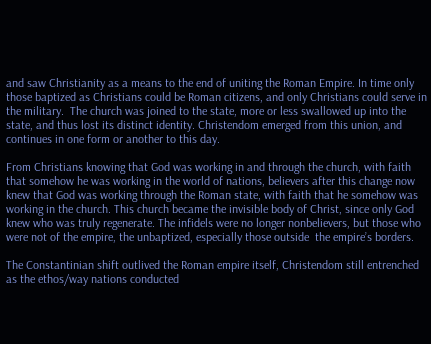and saw Christianity as a means to the end of uniting the Roman Empire. In time only those baptized as Christians could be Roman citizens, and only Christians could serve in the military.  The church was joined to the state, more or less swallowed up into the state, and thus lost its distinct identity. Christendom emerged from this union, and continues in one form or another to this day.

From Christians knowing that God was working in and through the church, with faith that somehow he was working in the world of nations, believers after this change now knew that God was working through the Roman state, with faith that he somehow was working in the church. This church became the invisible body of Christ, since only God knew who was truly regenerate. The infidels were no longer nonbelievers, but those who were not of the empire, the unbaptized, especially those outside  the empire’s borders.

The Constantinian shift outlived the Roman empire itself, Christendom still entrenched as the ethos/way nations conducted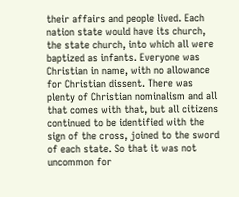their affairs and people lived. Each nation state would have its church, the state church, into which all were baptized as infants. Everyone was Christian in name, with no allowance for Christian dissent. There was plenty of Christian nominalism and all that comes with that, but all citizens continued to be identified with the sign of the cross, joined to the sword of each state. So that it was not uncommon for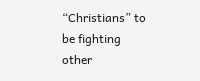“Christians” to be fighting other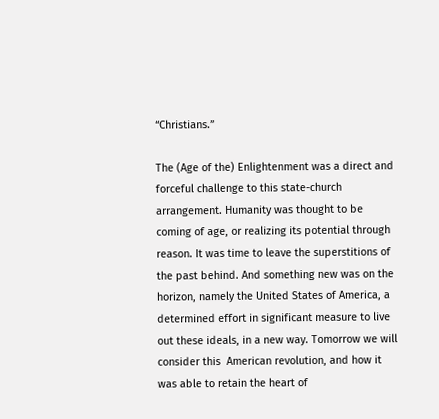“Christians.”

The (Age of the) Enlightenment was a direct and forceful challenge to this state-church arrangement. Humanity was thought to be coming of age, or realizing its potential through reason. It was time to leave the superstitions of the past behind. And something new was on the horizon, namely the United States of America, a determined effort in significant measure to live out these ideals, in a new way. Tomorrow we will consider this  American revolution, and how it was able to retain the heart of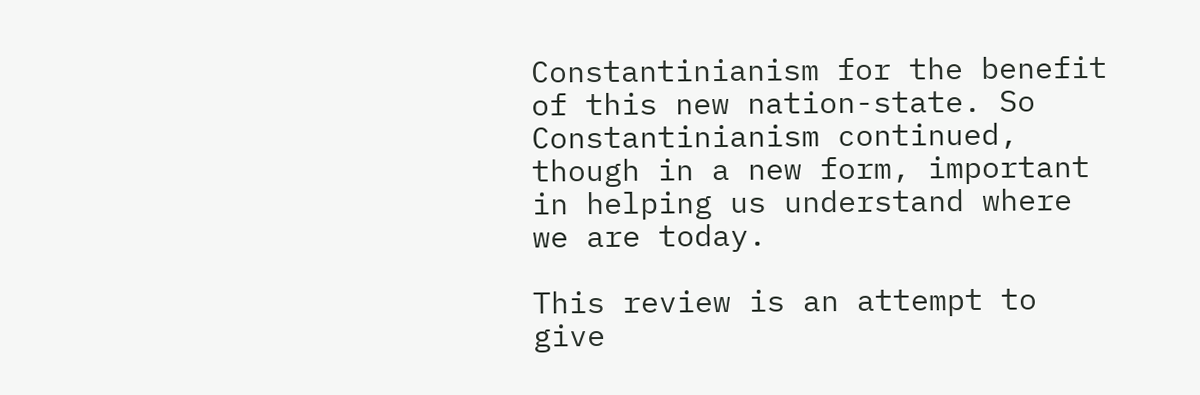Constantinianism for the benefit of this new nation-state. So Constantinianism continued, though in a new form, important in helping us understand where we are today.

This review is an attempt to give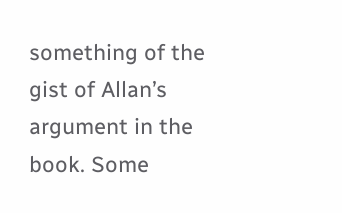something of the gist of Allan’s argument in the book. Some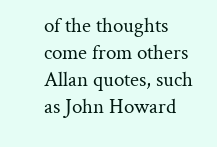of the thoughts come from others Allan quotes, such as John Howard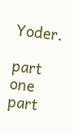Yoder.

part one
part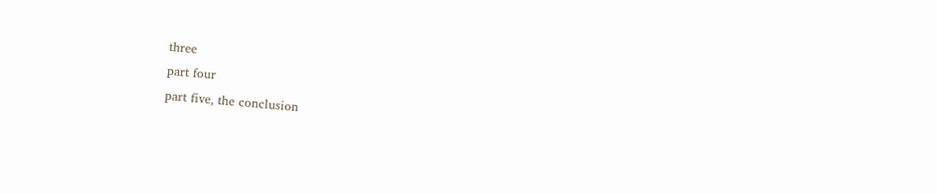three
part four
part five, the conclusion